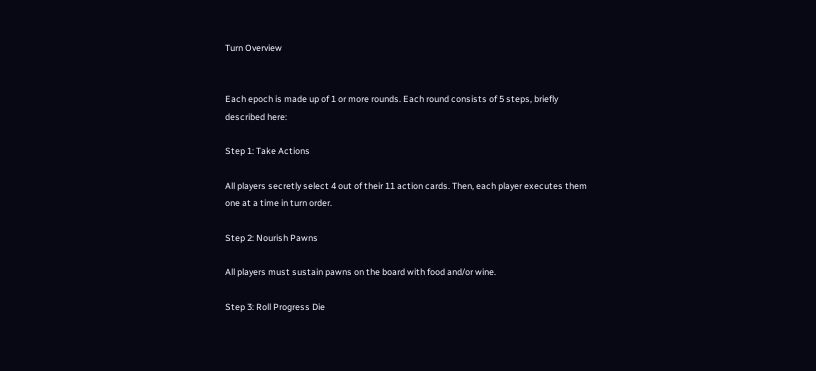Turn Overview


Each epoch is made up of 1 or more rounds. Each round consists of 5 steps, briefly described here:

Step 1: Take Actions

All players secretly select 4 out of their 11 action cards. Then, each player executes them one at a time in turn order.

Step 2: Nourish Pawns

All players must sustain pawns on the board with food and/or wine.

Step 3: Roll Progress Die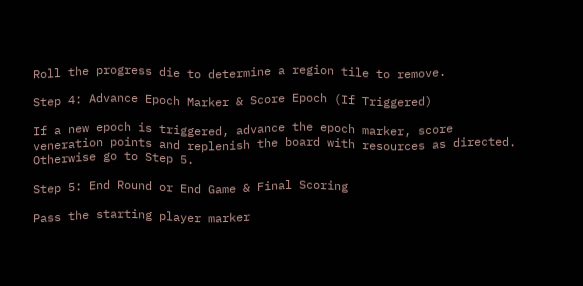Roll the progress die to determine a region tile to remove.

Step 4: Advance Epoch Marker & Score Epoch (If Triggered)

If a new epoch is triggered, advance the epoch marker, score veneration points and replenish the board with resources as directed. Otherwise go to Step 5.

Step 5: End Round or End Game & Final Scoring

Pass the starting player marker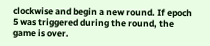clockwise and begin a new round. If epoch 5 was triggered during the round, the game is over.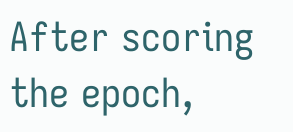After scoring the epoch,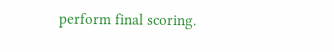perform final scoring.